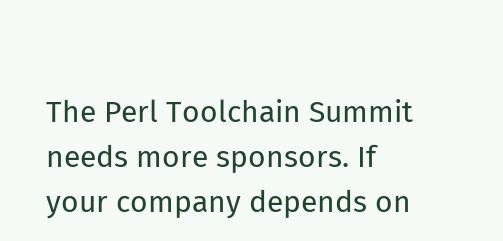The Perl Toolchain Summit needs more sponsors. If your company depends on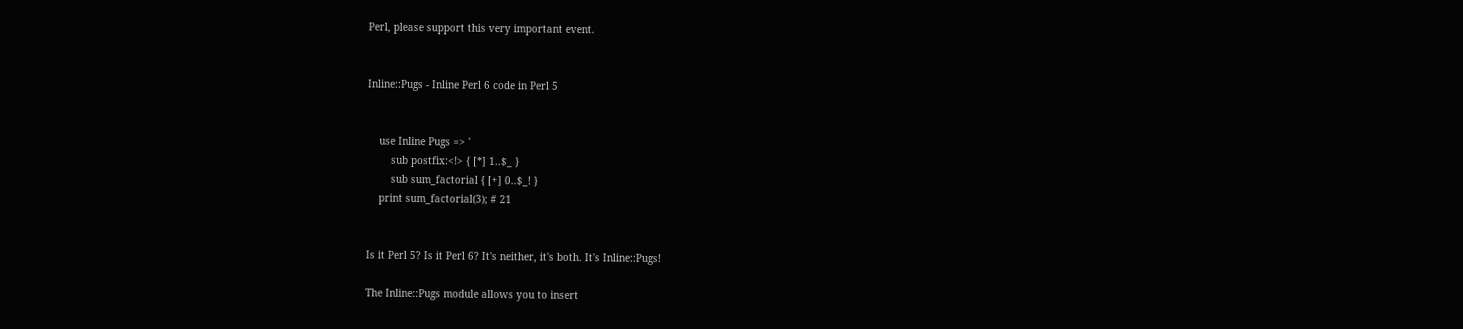Perl, please support this very important event.


Inline::Pugs - Inline Perl 6 code in Perl 5


    use Inline Pugs => '
        sub postfix:<!> { [*] 1..$_ }
        sub sum_factorial { [+] 0..$_! }
    print sum_factorial(3); # 21


Is it Perl 5? Is it Perl 6? It's neither, it's both. It's Inline::Pugs!

The Inline::Pugs module allows you to insert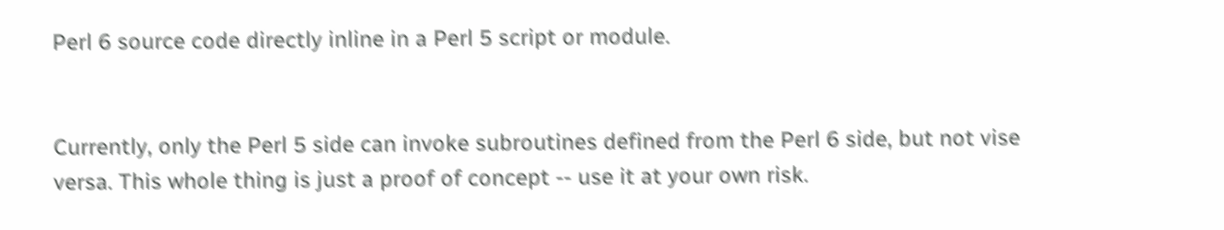Perl 6 source code directly inline in a Perl 5 script or module.


Currently, only the Perl 5 side can invoke subroutines defined from the Perl 6 side, but not vise versa. This whole thing is just a proof of concept -- use it at your own risk.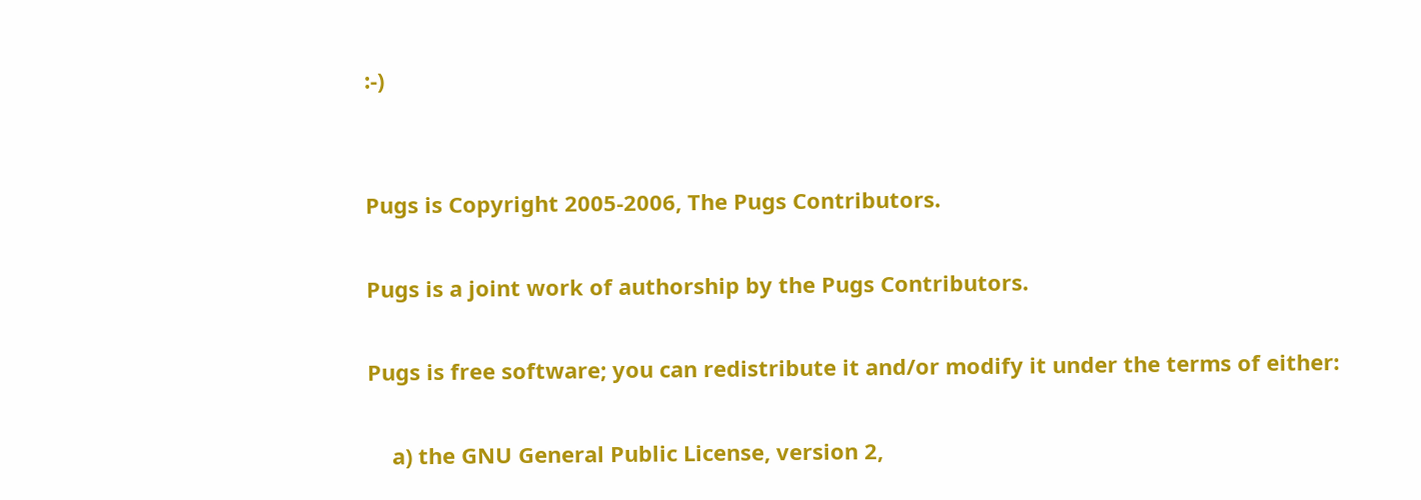:-)


Pugs is Copyright 2005-2006, The Pugs Contributors.

Pugs is a joint work of authorship by the Pugs Contributors.

Pugs is free software; you can redistribute it and/or modify it under the terms of either:

    a) the GNU General Public License, version 2,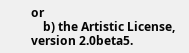or
    b) the Artistic License, version 2.0beta5.